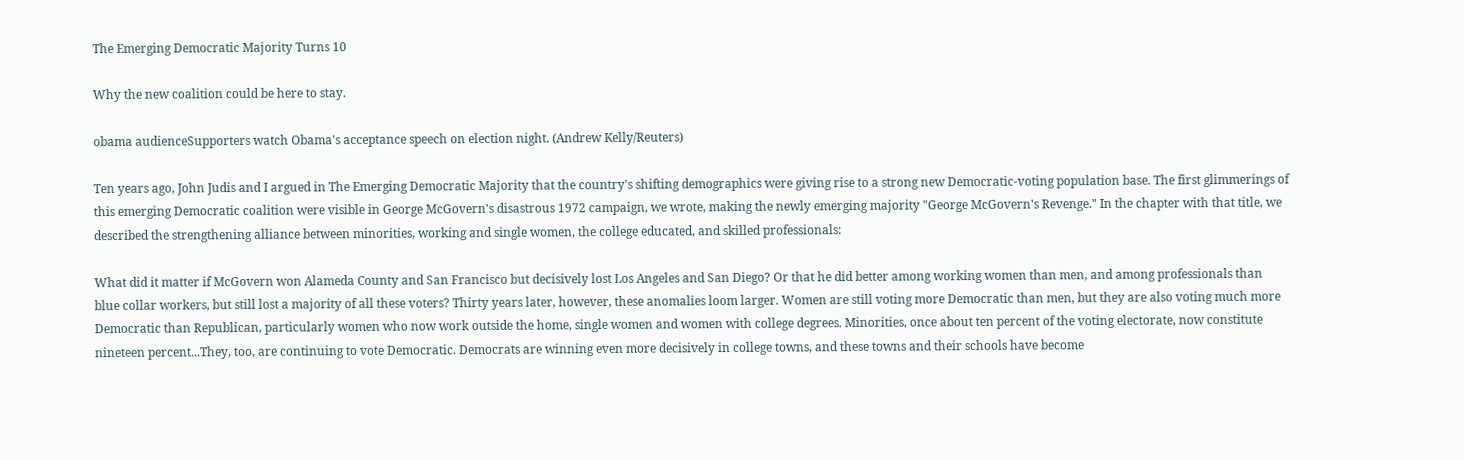The Emerging Democratic Majority Turns 10

Why the new coalition could be here to stay.

obama audienceSupporters watch Obama's acceptance speech on election night. (Andrew Kelly/Reuters)

Ten years ago, John Judis and I argued in The Emerging Democratic Majority that the country's shifting demographics were giving rise to a strong new Democratic-voting population base. The first glimmerings of this emerging Democratic coalition were visible in George McGovern's disastrous 1972 campaign, we wrote, making the newly emerging majority "George McGovern's Revenge." In the chapter with that title, we described the strengthening alliance between minorities, working and single women, the college educated, and skilled professionals:

What did it matter if McGovern won Alameda County and San Francisco but decisively lost Los Angeles and San Diego? Or that he did better among working women than men, and among professionals than blue collar workers, but still lost a majority of all these voters? Thirty years later, however, these anomalies loom larger. Women are still voting more Democratic than men, but they are also voting much more Democratic than Republican, particularly women who now work outside the home, single women and women with college degrees. Minorities, once about ten percent of the voting electorate, now constitute nineteen percent...They, too, are continuing to vote Democratic. Democrats are winning even more decisively in college towns, and these towns and their schools have become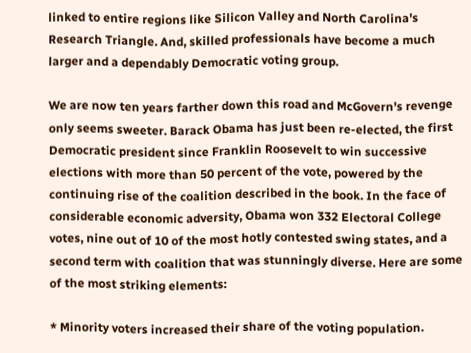linked to entire regions like Silicon Valley and North Carolina's Research Triangle. And, skilled professionals have become a much larger and a dependably Democratic voting group.

We are now ten years farther down this road and McGovern's revenge only seems sweeter. Barack Obama has just been re-elected, the first Democratic president since Franklin Roosevelt to win successive elections with more than 50 percent of the vote, powered by the continuing rise of the coalition described in the book. In the face of considerable economic adversity, Obama won 332 Electoral College votes, nine out of 10 of the most hotly contested swing states, and a second term with coalition that was stunningly diverse. Here are some of the most striking elements:

* Minority voters increased their share of the voting population.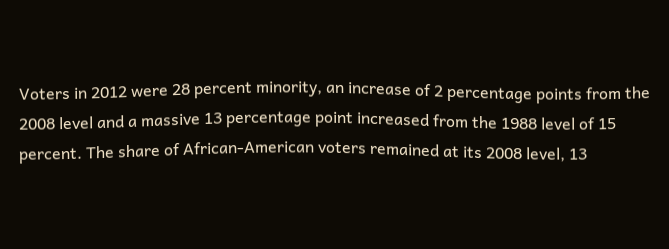Voters in 2012 were 28 percent minority, an increase of 2 percentage points from the 2008 level and a massive 13 percentage point increased from the 1988 level of 15 percent. The share of African-American voters remained at its 2008 level, 13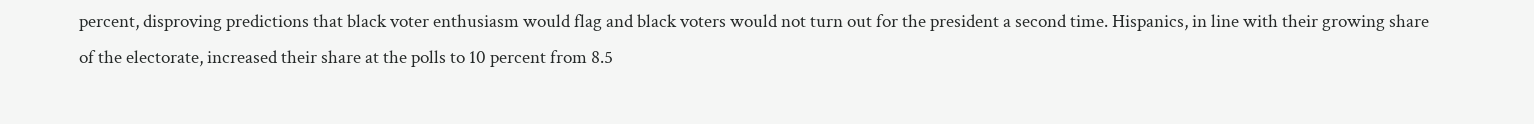percent, disproving predictions that black voter enthusiasm would flag and black voters would not turn out for the president a second time. Hispanics, in line with their growing share of the electorate, increased their share at the polls to 10 percent from 8.5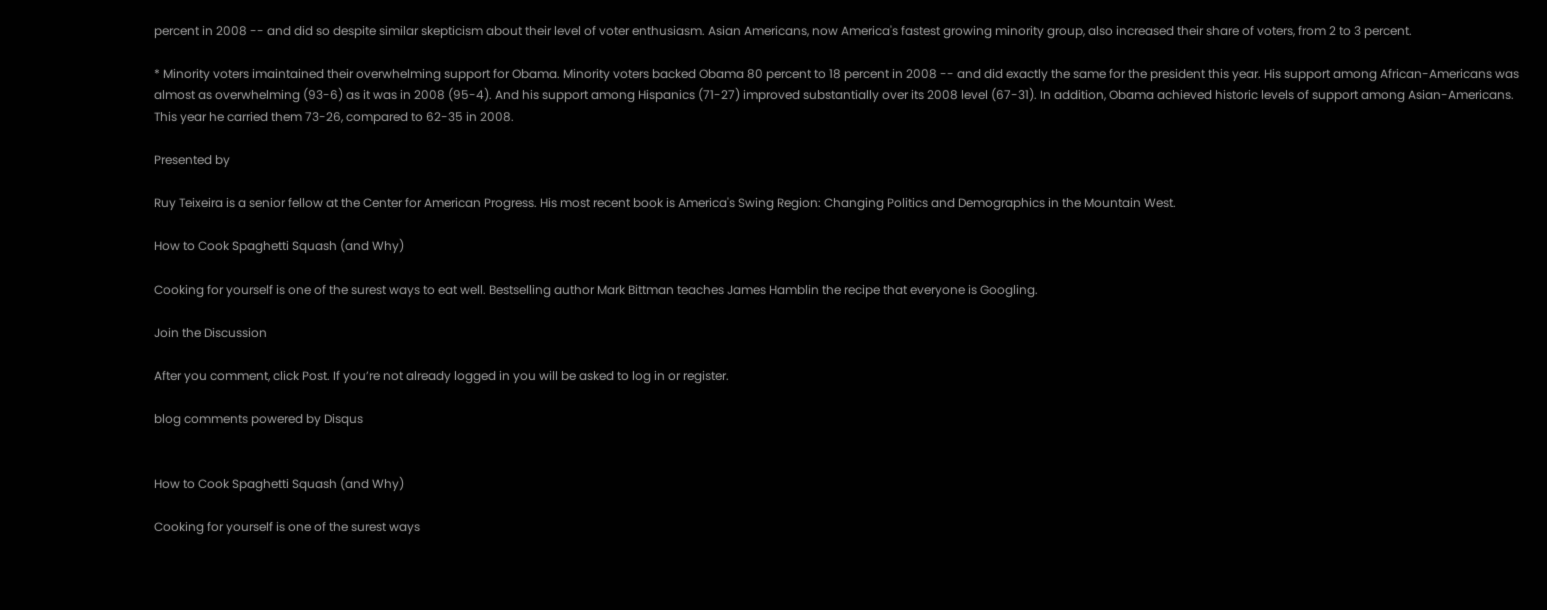percent in 2008 -- and did so despite similar skepticism about their level of voter enthusiasm. Asian Americans, now America's fastest growing minority group, also increased their share of voters, from 2 to 3 percent.

* Minority voters imaintained their overwhelming support for Obama. Minority voters backed Obama 80 percent to 18 percent in 2008 -- and did exactly the same for the president this year. His support among African-Americans was almost as overwhelming (93-6) as it was in 2008 (95-4). And his support among Hispanics (71-27) improved substantially over its 2008 level (67-31). In addition, Obama achieved historic levels of support among Asian-Americans. This year he carried them 73-26, compared to 62-35 in 2008.

Presented by

Ruy Teixeira is a senior fellow at the Center for American Progress. His most recent book is America's Swing Region: Changing Politics and Demographics in the Mountain West.

How to Cook Spaghetti Squash (and Why)

Cooking for yourself is one of the surest ways to eat well. Bestselling author Mark Bittman teaches James Hamblin the recipe that everyone is Googling.

Join the Discussion

After you comment, click Post. If you’re not already logged in you will be asked to log in or register.

blog comments powered by Disqus


How to Cook Spaghetti Squash (and Why)

Cooking for yourself is one of the surest ways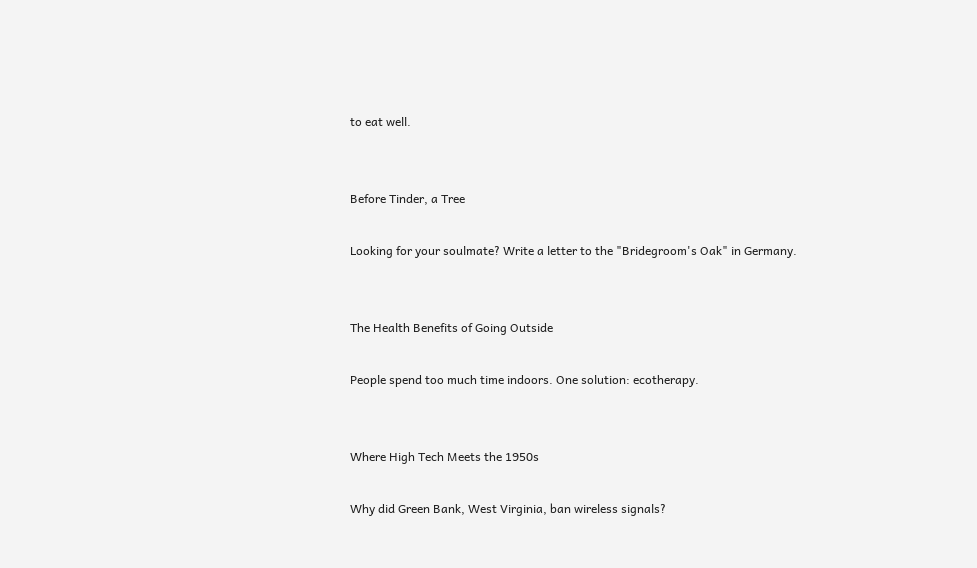to eat well.


Before Tinder, a Tree

Looking for your soulmate? Write a letter to the "Bridegroom's Oak" in Germany.


The Health Benefits of Going Outside

People spend too much time indoors. One solution: ecotherapy.


Where High Tech Meets the 1950s

Why did Green Bank, West Virginia, ban wireless signals?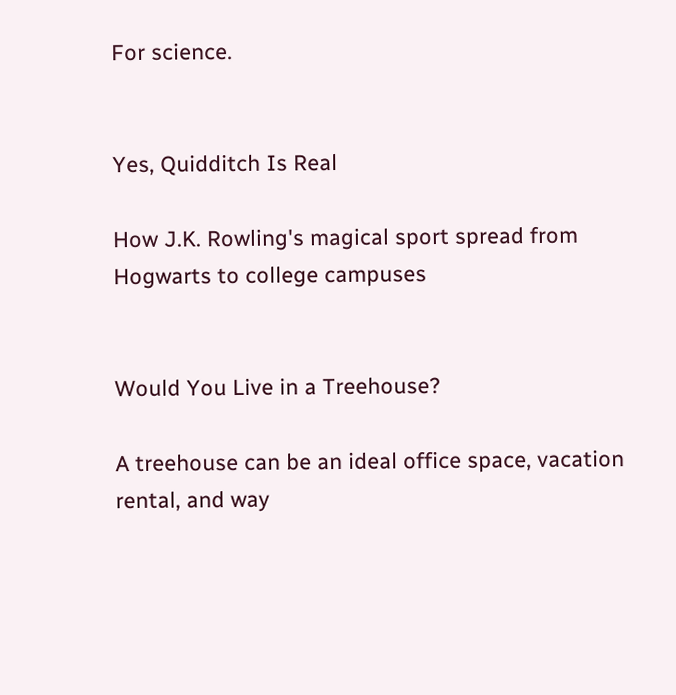For science.


Yes, Quidditch Is Real

How J.K. Rowling's magical sport spread from Hogwarts to college campuses


Would You Live in a Treehouse?

A treehouse can be an ideal office space, vacation rental, and way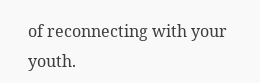of reconnecting with your youth.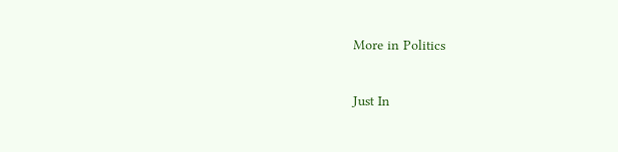More in Politics

Just In